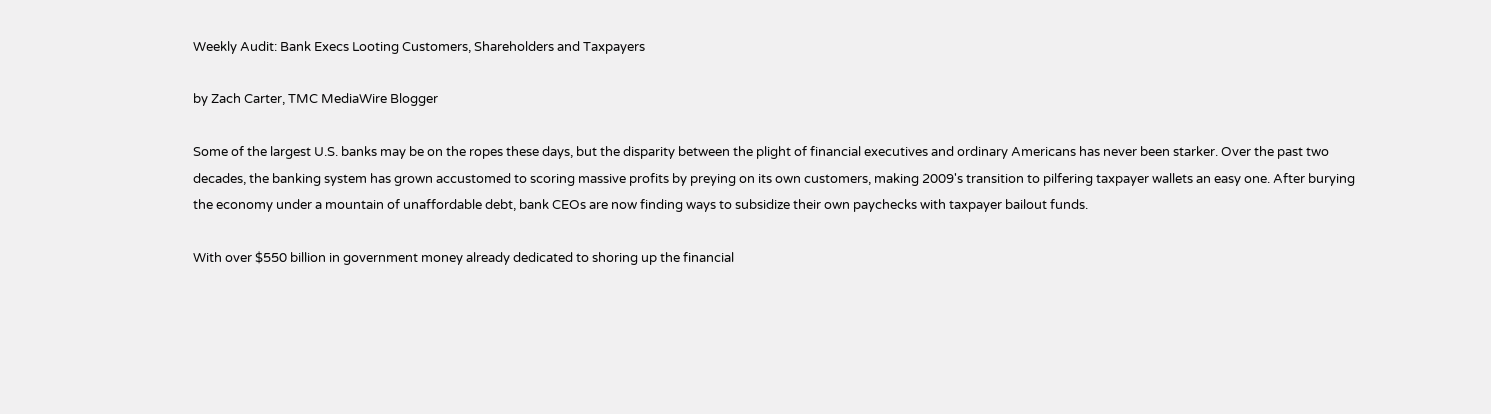Weekly Audit: Bank Execs Looting Customers, Shareholders and Taxpayers

by Zach Carter, TMC MediaWire Blogger

Some of the largest U.S. banks may be on the ropes these days, but the disparity between the plight of financial executives and ordinary Americans has never been starker. Over the past two decades, the banking system has grown accustomed to scoring massive profits by preying on its own customers, making 2009's transition to pilfering taxpayer wallets an easy one. After burying the economy under a mountain of unaffordable debt, bank CEOs are now finding ways to subsidize their own paychecks with taxpayer bailout funds.

With over $550 billion in government money already dedicated to shoring up the financial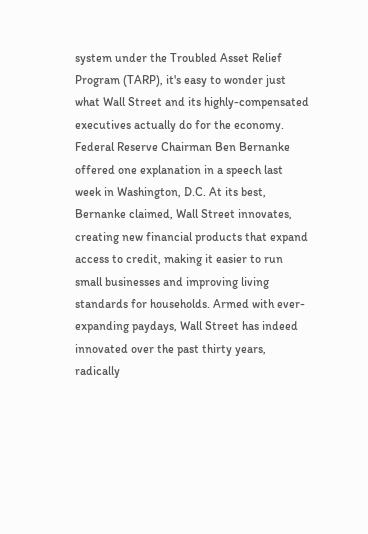system under the Troubled Asset Relief Program (TARP), it's easy to wonder just what Wall Street and its highly-compensated executives actually do for the economy. Federal Reserve Chairman Ben Bernanke offered one explanation in a speech last week in Washington, D.C. At its best, Bernanke claimed, Wall Street innovates, creating new financial products that expand access to credit, making it easier to run small businesses and improving living standards for households. Armed with ever-expanding paydays, Wall Street has indeed innovated over the past thirty years, radically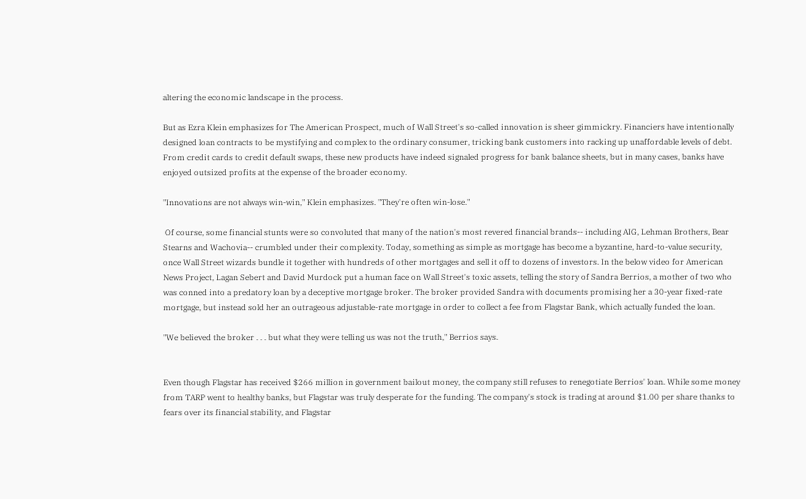altering the economic landscape in the process.

But as Ezra Klein emphasizes for The American Prospect, much of Wall Street's so-called innovation is sheer gimmickry. Financiers have intentionally designed loan contracts to be mystifying and complex to the ordinary consumer, tricking bank customers into racking up unaffordable levels of debt. From credit cards to credit default swaps, these new products have indeed signaled progress for bank balance sheets, but in many cases, banks have enjoyed outsized profits at the expense of the broader economy.

"Innovations are not always win-win," Klein emphasizes. "They're often win-lose."

 Of course, some financial stunts were so convoluted that many of the nation's most revered financial brands-- including AIG, Lehman Brothers, Bear Stearns and Wachovia-- crumbled under their complexity. Today, something as simple as mortgage has become a byzantine, hard-to-value security, once Wall Street wizards bundle it together with hundreds of other mortgages and sell it off to dozens of investors. In the below video for American News Project, Lagan Sebert and David Murdock put a human face on Wall Street's toxic assets, telling the story of Sandra Berrios, a mother of two who was conned into a predatory loan by a deceptive mortgage broker. The broker provided Sandra with documents promising her a 30-year fixed-rate mortgage, but instead sold her an outrageous adjustable-rate mortgage in order to collect a fee from Flagstar Bank, which actually funded the loan.

"We believed the broker . . . but what they were telling us was not the truth," Berrios says.


Even though Flagstar has received $266 million in government bailout money, the company still refuses to renegotiate Berrios' loan. While some money from TARP went to healthy banks, but Flagstar was truly desperate for the funding. The company's stock is trading at around $1.00 per share thanks to fears over its financial stability, and Flagstar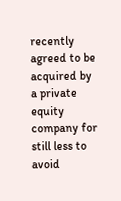recently agreed to be acquired by a private equity company for still less to avoid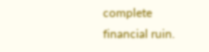complete financial ruin.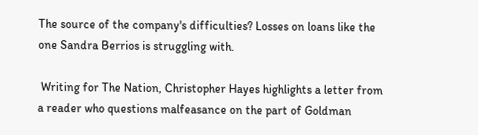The source of the company's difficulties? Losses on loans like the one Sandra Berrios is struggling with.

 Writing for The Nation, Christopher Hayes highlights a letter from a reader who questions malfeasance on the part of Goldman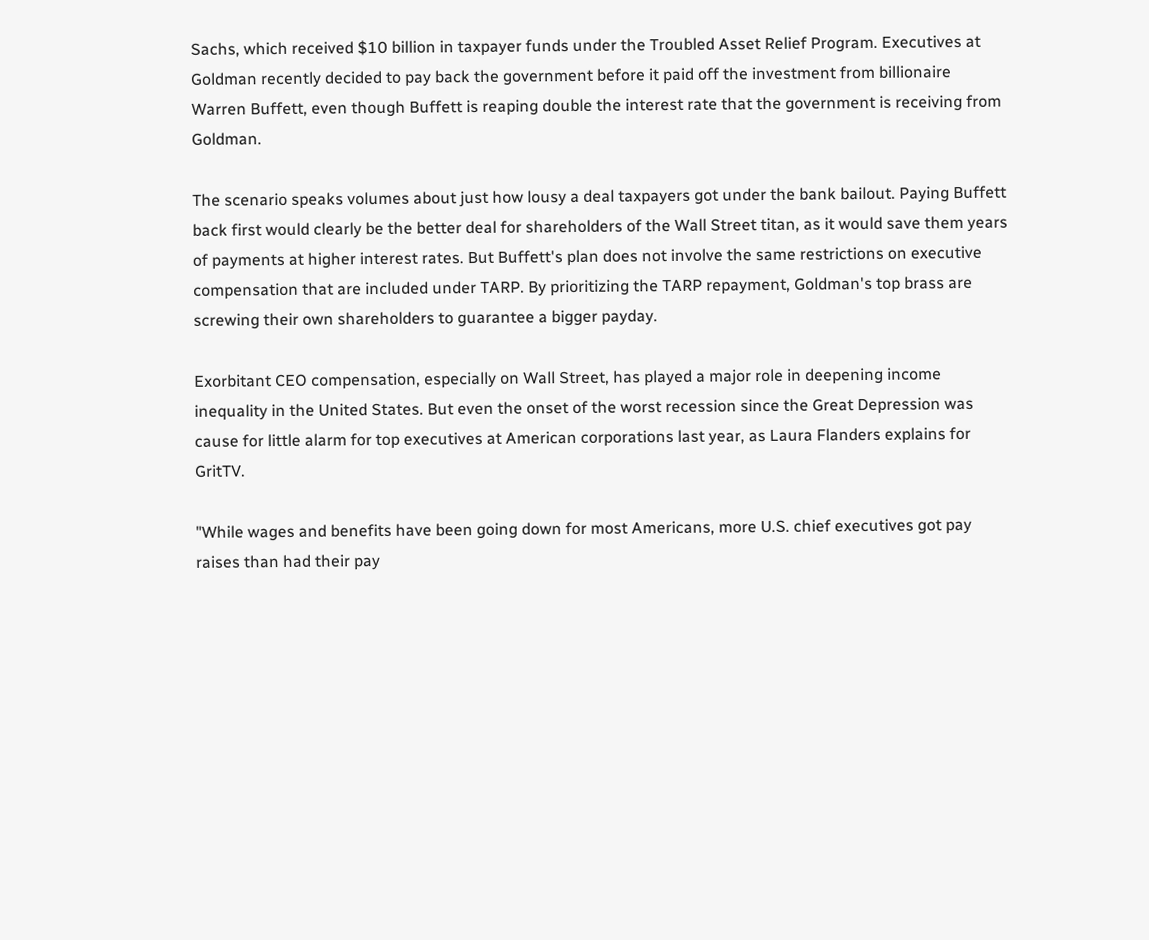Sachs, which received $10 billion in taxpayer funds under the Troubled Asset Relief Program. Executives at Goldman recently decided to pay back the government before it paid off the investment from billionaire Warren Buffett, even though Buffett is reaping double the interest rate that the government is receiving from Goldman.

The scenario speaks volumes about just how lousy a deal taxpayers got under the bank bailout. Paying Buffett back first would clearly be the better deal for shareholders of the Wall Street titan, as it would save them years of payments at higher interest rates. But Buffett's plan does not involve the same restrictions on executive compensation that are included under TARP. By prioritizing the TARP repayment, Goldman's top brass are screwing their own shareholders to guarantee a bigger payday.

Exorbitant CEO compensation, especially on Wall Street, has played a major role in deepening income inequality in the United States. But even the onset of the worst recession since the Great Depression was cause for little alarm for top executives at American corporations last year, as Laura Flanders explains for GritTV.

"While wages and benefits have been going down for most Americans, more U.S. chief executives got pay raises than had their pay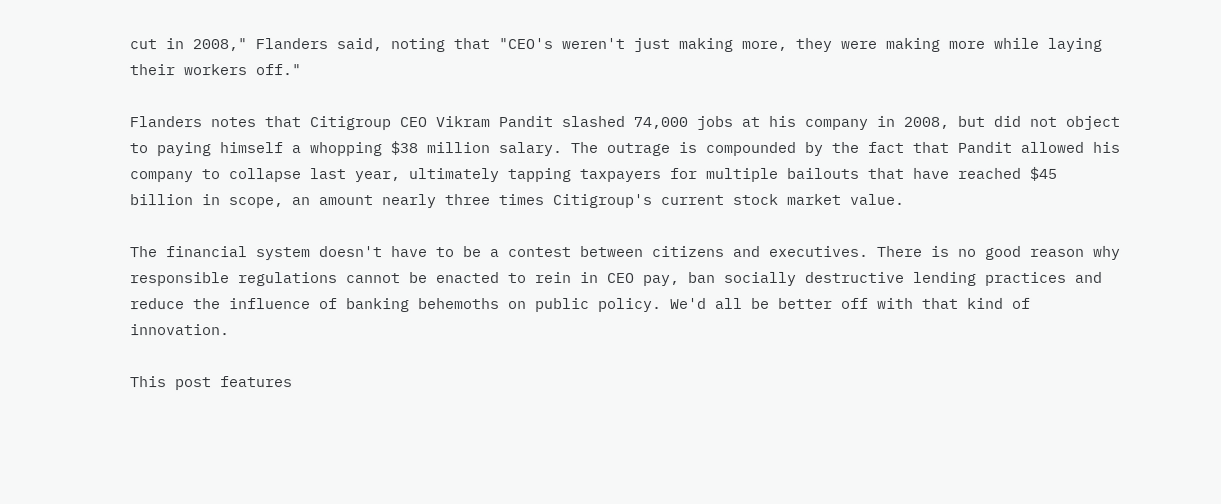cut in 2008," Flanders said, noting that "CEO's weren't just making more, they were making more while laying their workers off."

Flanders notes that Citigroup CEO Vikram Pandit slashed 74,000 jobs at his company in 2008, but did not object to paying himself a whopping $38 million salary. The outrage is compounded by the fact that Pandit allowed his company to collapse last year, ultimately tapping taxpayers for multiple bailouts that have reached $45 billion in scope, an amount nearly three times Citigroup's current stock market value.

The financial system doesn't have to be a contest between citizens and executives. There is no good reason why responsible regulations cannot be enacted to rein in CEO pay, ban socially destructive lending practices and reduce the influence of banking behemoths on public policy. We'd all be better off with that kind of innovation.

This post features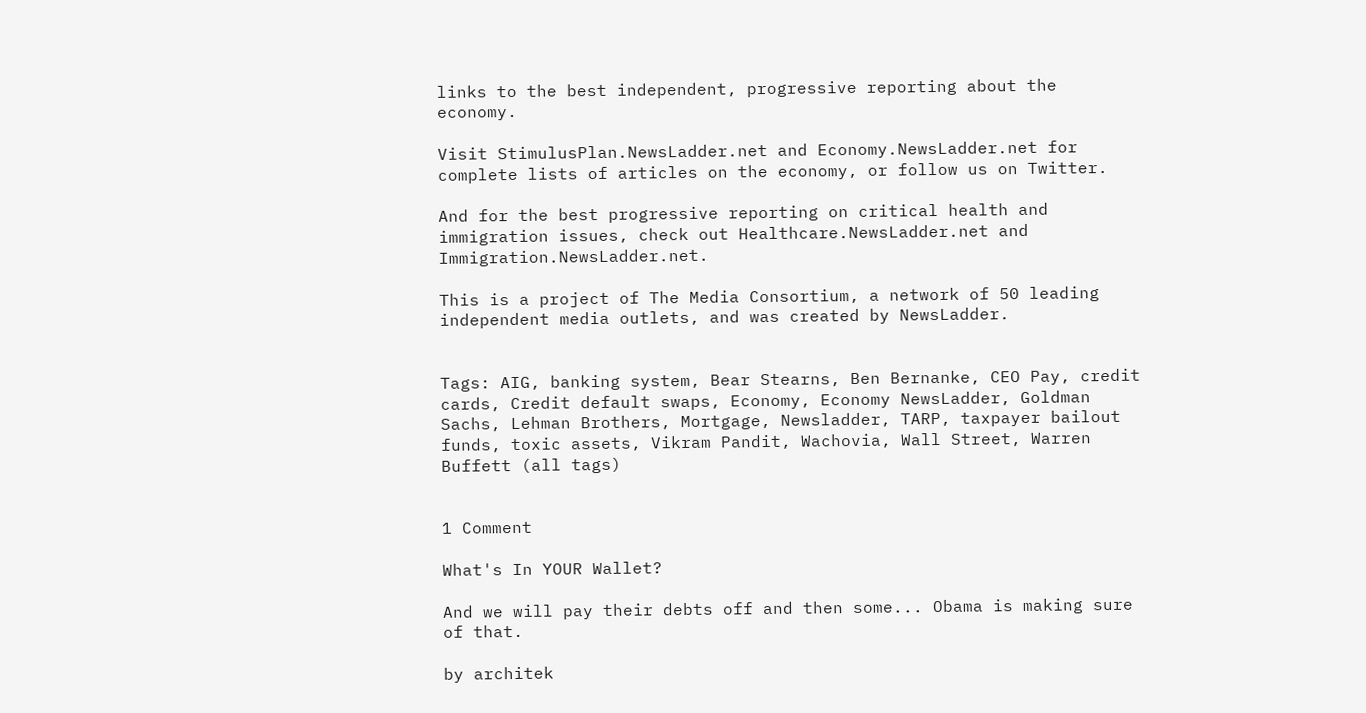links to the best independent, progressive reporting about the economy.

Visit StimulusPlan.NewsLadder.net and Economy.NewsLadder.net for complete lists of articles on the economy, or follow us on Twitter.

And for the best progressive reporting on critical health and immigration issues, check out Healthcare.NewsLadder.net and Immigration.NewsLadder.net.

This is a project of The Media Consortium, a network of 50 leading independent media outlets, and was created by NewsLadder.


Tags: AIG, banking system, Bear Stearns, Ben Bernanke, CEO Pay, credit cards, Credit default swaps, Economy, Economy NewsLadder, Goldman Sachs, Lehman Brothers, Mortgage, Newsladder, TARP, taxpayer bailout funds, toxic assets, Vikram Pandit, Wachovia, Wall Street, Warren Buffett (all tags)


1 Comment

What's In YOUR Wallet?

And we will pay their debts off and then some... Obama is making sure of that.

by architek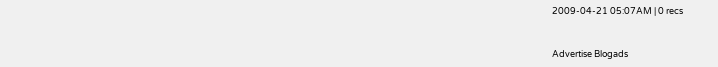2009-04-21 05:07AM | 0 recs


Advertise Blogads